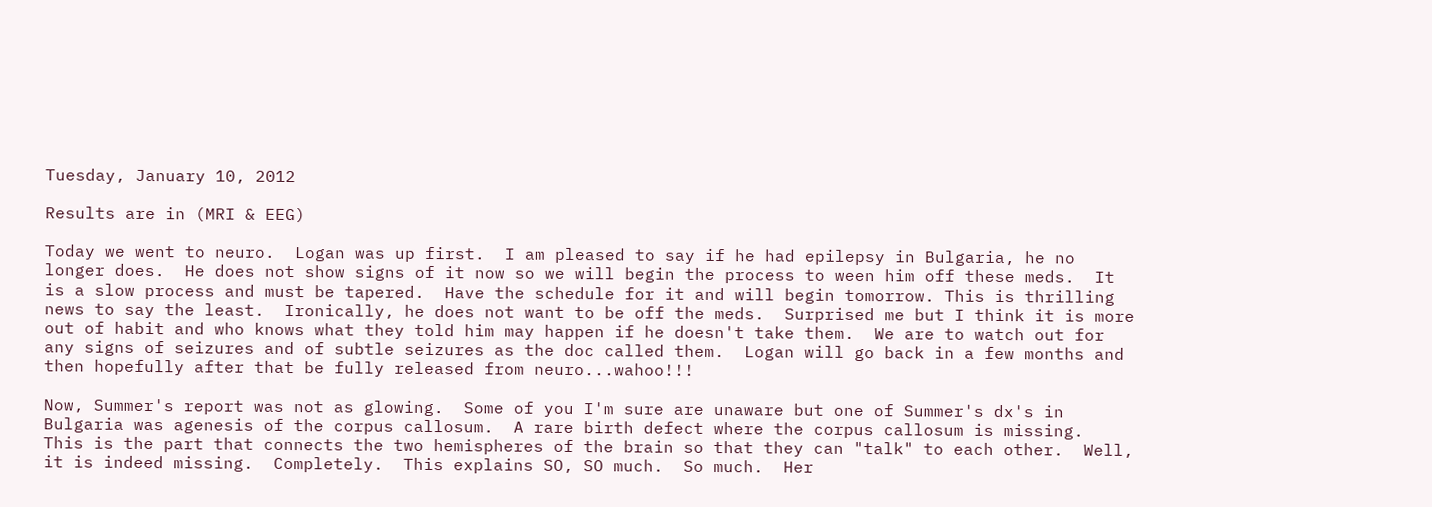Tuesday, January 10, 2012

Results are in (MRI & EEG)

Today we went to neuro.  Logan was up first.  I am pleased to say if he had epilepsy in Bulgaria, he no longer does.  He does not show signs of it now so we will begin the process to ween him off these meds.  It is a slow process and must be tapered.  Have the schedule for it and will begin tomorrow. This is thrilling news to say the least.  Ironically, he does not want to be off the meds.  Surprised me but I think it is more out of habit and who knows what they told him may happen if he doesn't take them.  We are to watch out for any signs of seizures and of subtle seizures as the doc called them.  Logan will go back in a few months and then hopefully after that be fully released from neuro...wahoo!!!

Now, Summer's report was not as glowing.  Some of you I'm sure are unaware but one of Summer's dx's in Bulgaria was agenesis of the corpus callosum.  A rare birth defect where the corpus callosum is missing.  This is the part that connects the two hemispheres of the brain so that they can "talk" to each other.  Well, it is indeed missing.  Completely.  This explains SO, SO much.  So much.  Her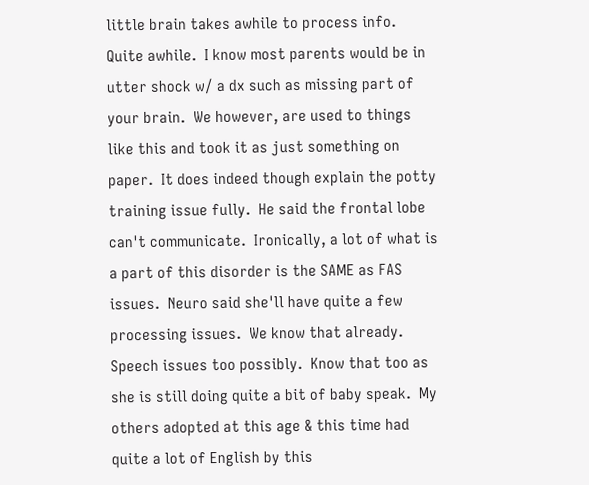little brain takes awhile to process info.  Quite awhile.  I know most parents would be in utter shock w/ a dx such as missing part of your brain.  We however, are used to things like this and took it as just something on paper.  It does indeed though explain the potty training issue fully.  He said the frontal lobe can't communicate.  Ironically, a lot of what is a part of this disorder is the SAME as FAS issues.  Neuro said she'll have quite a few processing issues.  We know that already.  Speech issues too possibly.  Know that too as she is still doing quite a bit of baby speak.  My others adopted at this age & this time had quite a lot of English by this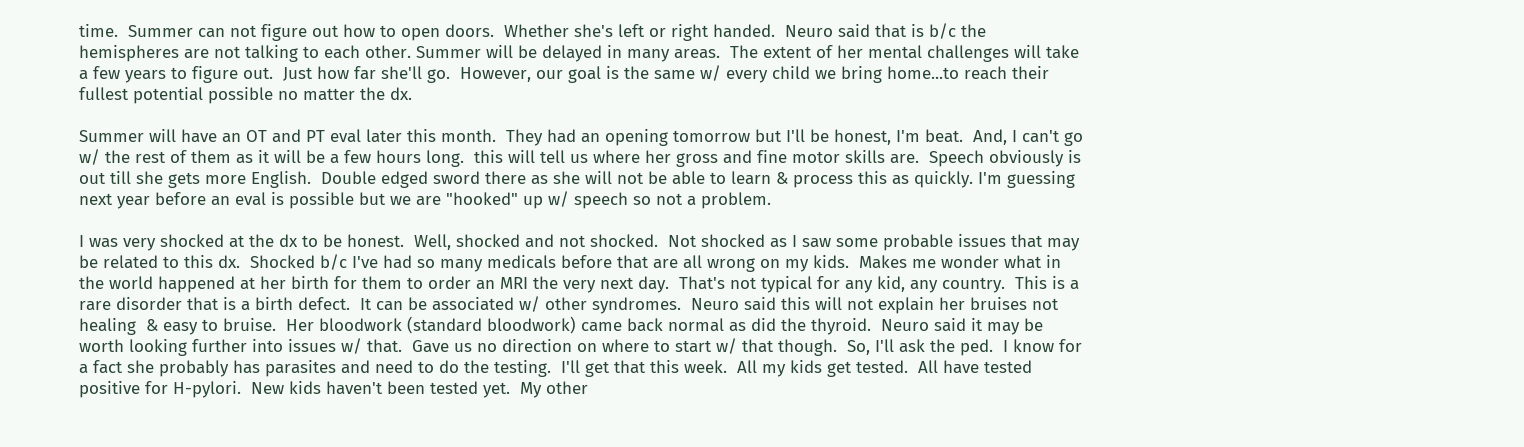time.  Summer can not figure out how to open doors.  Whether she's left or right handed.  Neuro said that is b/c the hemispheres are not talking to each other. Summer will be delayed in many areas.  The extent of her mental challenges will take a few years to figure out.  Just how far she'll go.  However, our goal is the same w/ every child we bring home...to reach their fullest potential possible no matter the dx.

Summer will have an OT and PT eval later this month.  They had an opening tomorrow but I'll be honest, I'm beat.  And, I can't go w/ the rest of them as it will be a few hours long.  this will tell us where her gross and fine motor skills are.  Speech obviously is out till she gets more English.  Double edged sword there as she will not be able to learn & process this as quickly. I'm guessing next year before an eval is possible but we are "hooked" up w/ speech so not a problem.

I was very shocked at the dx to be honest.  Well, shocked and not shocked.  Not shocked as I saw some probable issues that may be related to this dx.  Shocked b/c I've had so many medicals before that are all wrong on my kids.  Makes me wonder what in the world happened at her birth for them to order an MRI the very next day.  That's not typical for any kid, any country.  This is a rare disorder that is a birth defect.  It can be associated w/ other syndromes.  Neuro said this will not explain her bruises not healing  & easy to bruise.  Her bloodwork (standard bloodwork) came back normal as did the thyroid.  Neuro said it may be worth looking further into issues w/ that.  Gave us no direction on where to start w/ that though.  So, I'll ask the ped.  I know for a fact she probably has parasites and need to do the testing.  I'll get that this week.  All my kids get tested.  All have tested positive for H-pylori.  New kids haven't been tested yet.  My other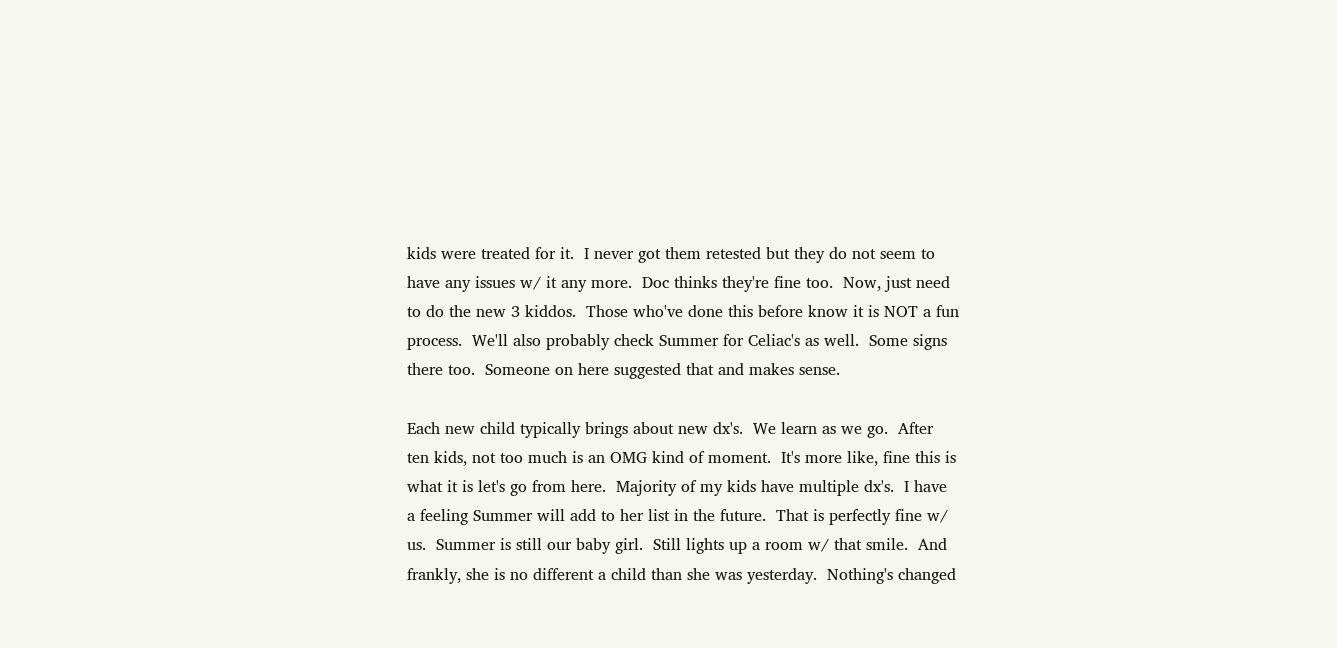kids were treated for it.  I never got them retested but they do not seem to have any issues w/ it any more.  Doc thinks they're fine too.  Now, just need to do the new 3 kiddos.  Those who've done this before know it is NOT a fun process.  We'll also probably check Summer for Celiac's as well.  Some signs there too.  Someone on here suggested that and makes sense.

Each new child typically brings about new dx's.  We learn as we go.  After ten kids, not too much is an OMG kind of moment.  It's more like, fine this is what it is let's go from here.  Majority of my kids have multiple dx's.  I have a feeling Summer will add to her list in the future.  That is perfectly fine w/ us.  Summer is still our baby girl.  Still lights up a room w/ that smile.  And frankly, she is no different a child than she was yesterday.  Nothing's changed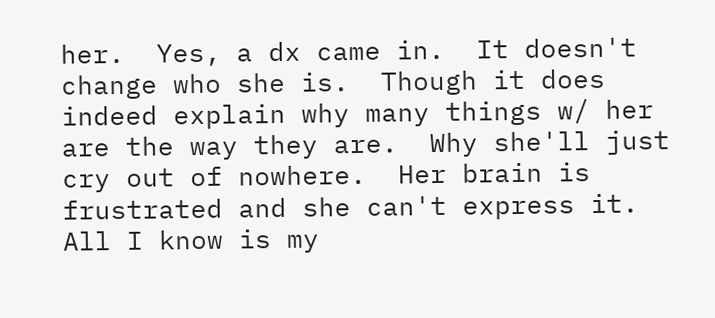her.  Yes, a dx came in.  It doesn't change who she is.  Though it does indeed explain why many things w/ her are the way they are.  Why she'll just cry out of nowhere.  Her brain is frustrated and she can't express it.  All I know is my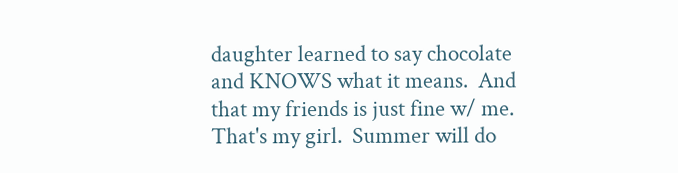daughter learned to say chocolate and KNOWS what it means.  And that my friends is just fine w/ me.  That's my girl.  Summer will do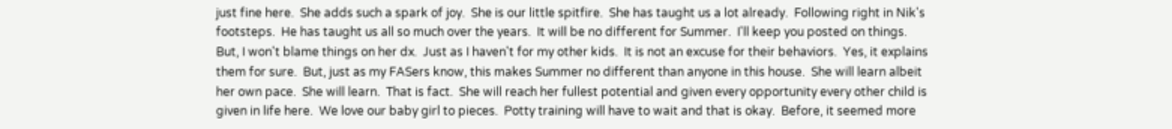just fine here.  She adds such a spark of joy.  She is our little spitfire.  She has taught us a lot already.  Following right in Nik's footsteps.  He has taught us all so much over the years.  It will be no different for Summer.  I'll keep you posted on things.  But, I won't blame things on her dx.  Just as I haven't for my other kids.  It is not an excuse for their behaviors.  Yes, it explains them for sure.  But, just as my FASers know, this makes Summer no different than anyone in this house.  She will learn albeit her own pace.  She will learn.  That is fact.  She will reach her fullest potential and given every opportunity every other child is given in life here.  We love our baby girl to pieces.  Potty training will have to wait and that is okay.  Before, it seemed more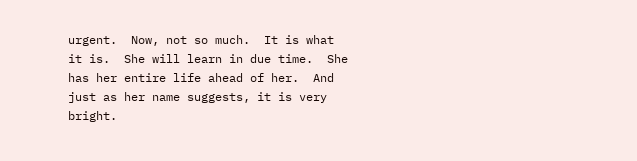urgent.  Now, not so much.  It is what it is.  She will learn in due time.  She has her entire life ahead of her.  And just as her name suggests, it is very bright.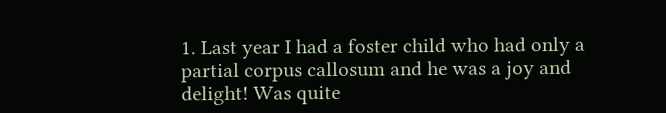1. Last year I had a foster child who had only a partial corpus callosum and he was a joy and delight! Was quite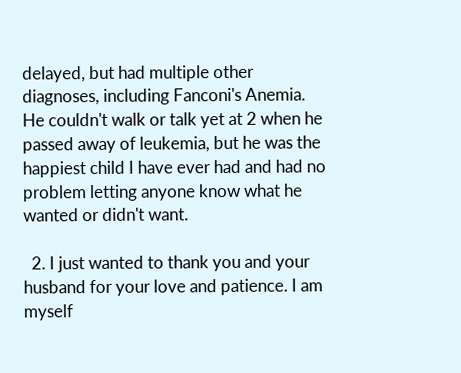delayed, but had multiple other diagnoses, including Fanconi's Anemia. He couldn't walk or talk yet at 2 when he passed away of leukemia, but he was the happiest child I have ever had and had no problem letting anyone know what he wanted or didn't want.

  2. I just wanted to thank you and your husband for your love and patience. I am myself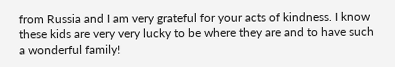from Russia and I am very grateful for your acts of kindness. I know these kids are very very lucky to be where they are and to have such a wonderful family!